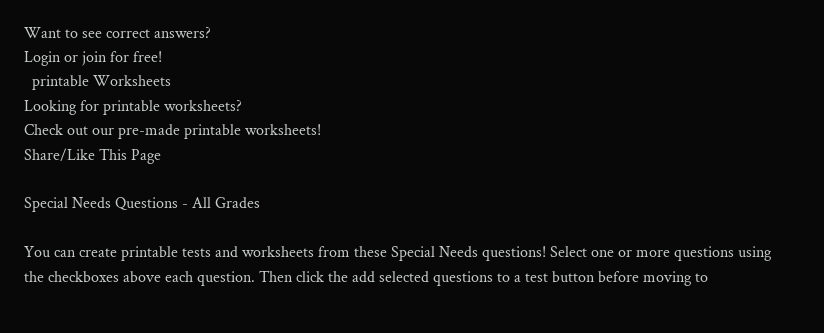Want to see correct answers?
Login or join for free!
  printable Worksheets
Looking for printable worksheets?
Check out our pre-made printable worksheets!
Share/Like This Page

Special Needs Questions - All Grades

You can create printable tests and worksheets from these Special Needs questions! Select one or more questions using the checkboxes above each question. Then click the add selected questions to a test button before moving to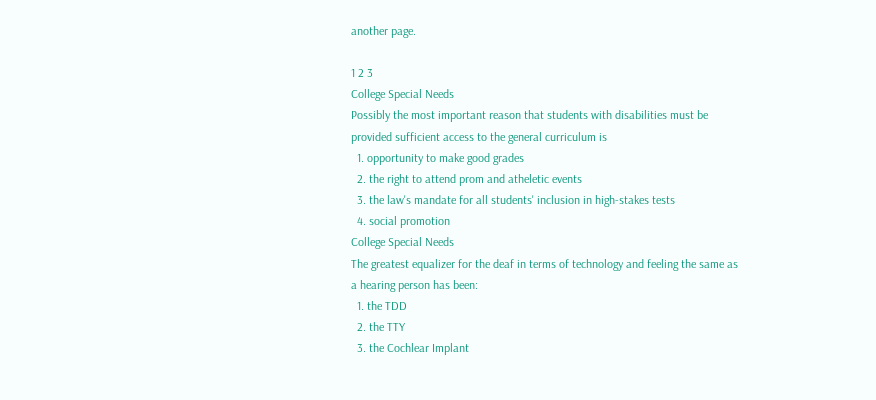another page.

1 2 3
College Special Needs
Possibly the most important reason that students with disabilities must be provided sufficient access to the general curriculum is
  1. opportunity to make good grades
  2. the right to attend prom and atheletic events
  3. the law's mandate for all students' inclusion in high-stakes tests
  4. social promotion
College Special Needs
The greatest equalizer for the deaf in terms of technology and feeling the same as a hearing person has been:
  1. the TDD
  2. the TTY
  3. the Cochlear Implant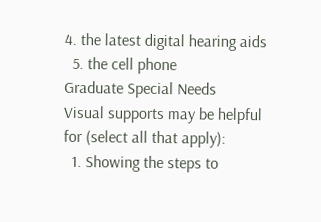4. the latest digital hearing aids
  5. the cell phone
Graduate Special Needs
Visual supports may be helpful for (select all that apply):
  1. Showing the steps to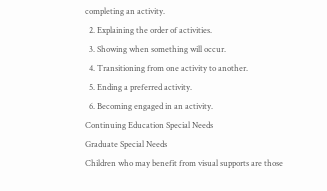completing an activity.
  2. Explaining the order of activities.
  3. Showing when something will occur.
  4. Transitioning from one activity to another.
  5. Ending a preferred activity.
  6. Becoming engaged in an activity.
Continuing Education Special Needs
Graduate Special Needs
Children who may benefit from visual supports are those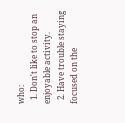who:
  1. Don't like to stop an enjoyable activity.
  2. Have trouble staying focused on the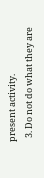present activity.
  3. Do not do what they are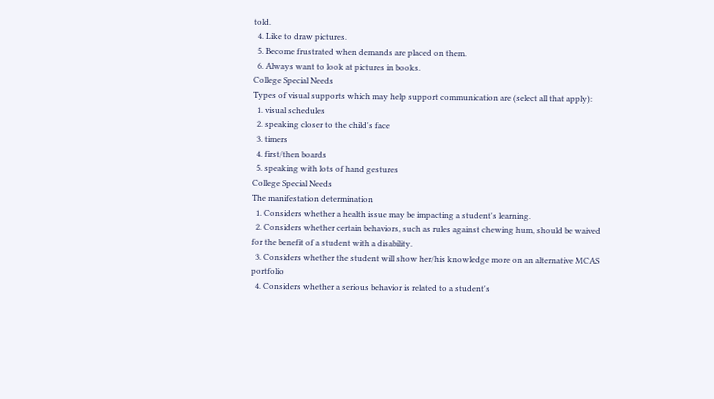told.
  4. Like to draw pictures.
  5. Become frustrated when demands are placed on them.
  6. Always want to look at pictures in books.
College Special Needs
Types of visual supports which may help support communication are (select all that apply):
  1. visual schedules
  2. speaking closer to the child's face
  3. timers
  4. first/then boards
  5. speaking with lots of hand gestures
College Special Needs
The manifestation determination
  1. Considers whether a health issue may be impacting a student's learning.
  2. Considers whether certain behaviors, such as rules against chewing hum, should be waived for the benefit of a student with a disability.
  3. Considers whether the student will show her/his knowledge more on an alternative MCAS portfolio
  4. Considers whether a serious behavior is related to a student's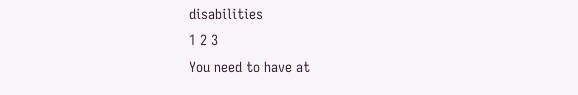disabilities
1 2 3
You need to have at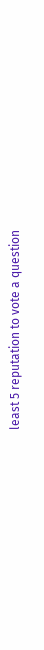least 5 reputation to vote a question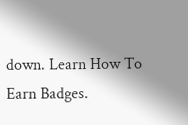down. Learn How To Earn Badges.